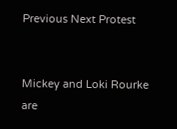Previous Next Protest


Mickey and Loki Rourke are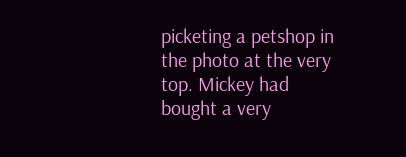picketing a petshop in the photo at the very top. Mickey had bought a very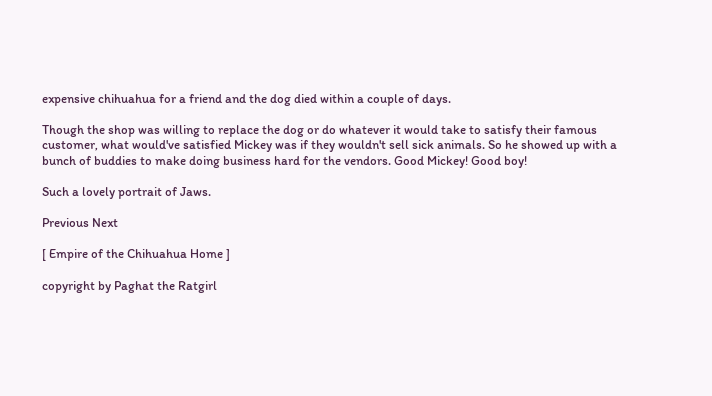expensive chihuahua for a friend and the dog died within a couple of days.

Though the shop was willing to replace the dog or do whatever it would take to satisfy their famous customer, what would've satisfied Mickey was if they wouldn't sell sick animals. So he showed up with a bunch of buddies to make doing business hard for the vendors. Good Mickey! Good boy!

Such a lovely portrait of Jaws.

Previous Next

[ Empire of the Chihuahua Home ]

copyright by Paghat the Ratgirl